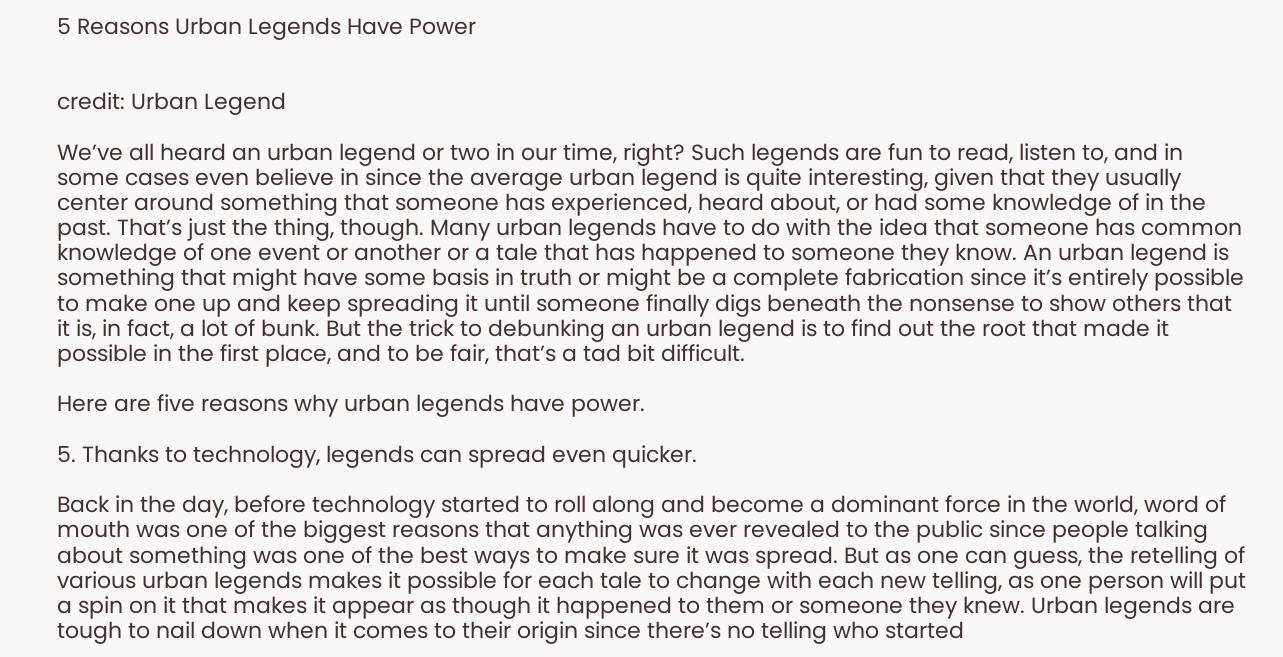5 Reasons Urban Legends Have Power


credit: Urban Legend

We’ve all heard an urban legend or two in our time, right? Such legends are fun to read, listen to, and in some cases even believe in since the average urban legend is quite interesting, given that they usually center around something that someone has experienced, heard about, or had some knowledge of in the past. That’s just the thing, though. Many urban legends have to do with the idea that someone has common knowledge of one event or another or a tale that has happened to someone they know. An urban legend is something that might have some basis in truth or might be a complete fabrication since it’s entirely possible to make one up and keep spreading it until someone finally digs beneath the nonsense to show others that it is, in fact, a lot of bunk. But the trick to debunking an urban legend is to find out the root that made it possible in the first place, and to be fair, that’s a tad bit difficult.

Here are five reasons why urban legends have power.

5. Thanks to technology, legends can spread even quicker.

Back in the day, before technology started to roll along and become a dominant force in the world, word of mouth was one of the biggest reasons that anything was ever revealed to the public since people talking about something was one of the best ways to make sure it was spread. But as one can guess, the retelling of various urban legends makes it possible for each tale to change with each new telling, as one person will put a spin on it that makes it appear as though it happened to them or someone they knew. Urban legends are tough to nail down when it comes to their origin since there’s no telling who started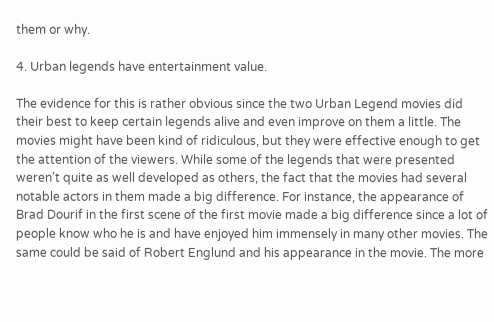them or why.

4. Urban legends have entertainment value.

The evidence for this is rather obvious since the two Urban Legend movies did their best to keep certain legends alive and even improve on them a little. The movies might have been kind of ridiculous, but they were effective enough to get the attention of the viewers. While some of the legends that were presented weren’t quite as well developed as others, the fact that the movies had several notable actors in them made a big difference. For instance, the appearance of Brad Dourif in the first scene of the first movie made a big difference since a lot of people know who he is and have enjoyed him immensely in many other movies. The same could be said of Robert Englund and his appearance in the movie. The more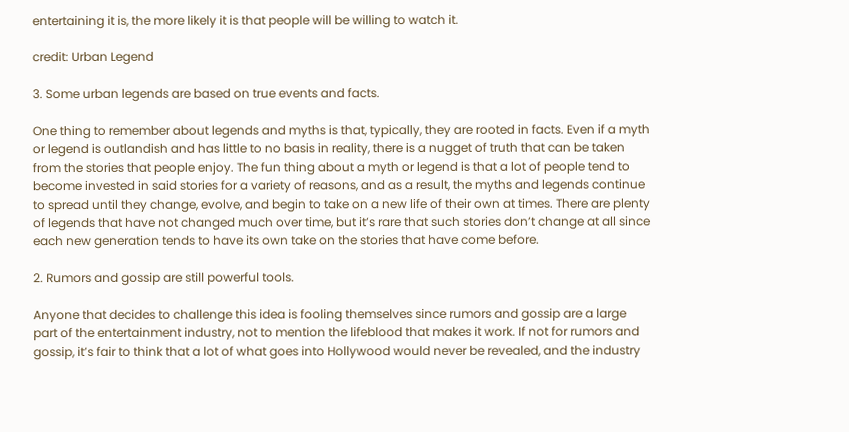entertaining it is, the more likely it is that people will be willing to watch it.

credit: Urban Legend

3. Some urban legends are based on true events and facts.

One thing to remember about legends and myths is that, typically, they are rooted in facts. Even if a myth or legend is outlandish and has little to no basis in reality, there is a nugget of truth that can be taken from the stories that people enjoy. The fun thing about a myth or legend is that a lot of people tend to become invested in said stories for a variety of reasons, and as a result, the myths and legends continue to spread until they change, evolve, and begin to take on a new life of their own at times. There are plenty of legends that have not changed much over time, but it’s rare that such stories don’t change at all since each new generation tends to have its own take on the stories that have come before.

2. Rumors and gossip are still powerful tools.

Anyone that decides to challenge this idea is fooling themselves since rumors and gossip are a large part of the entertainment industry, not to mention the lifeblood that makes it work. If not for rumors and gossip, it’s fair to think that a lot of what goes into Hollywood would never be revealed, and the industry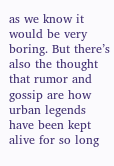as we know it would be very boring. But there’s also the thought that rumor and gossip are how urban legends have been kept alive for so long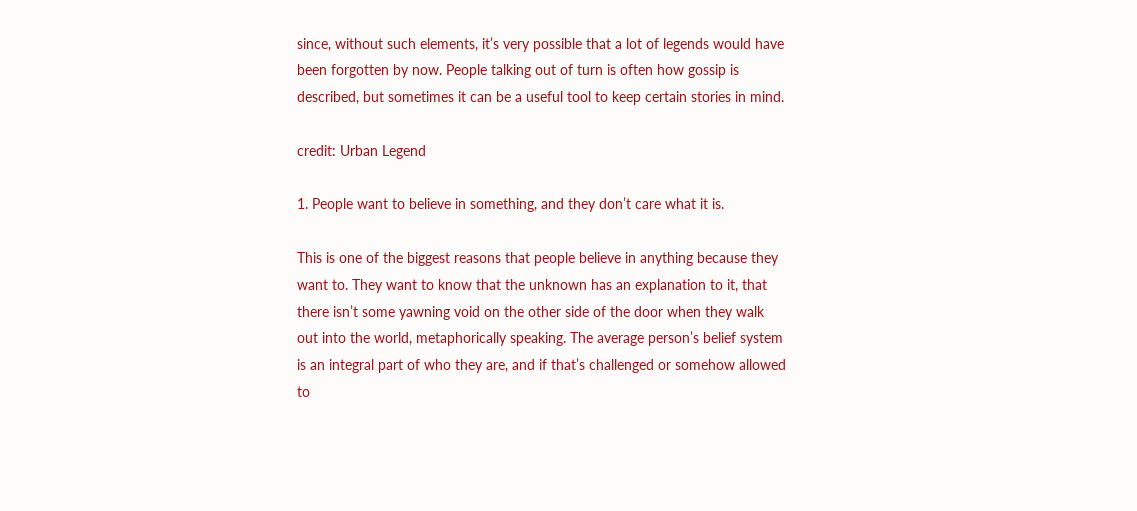since, without such elements, it’s very possible that a lot of legends would have been forgotten by now. People talking out of turn is often how gossip is described, but sometimes it can be a useful tool to keep certain stories in mind.

credit: Urban Legend

1. People want to believe in something, and they don’t care what it is.

This is one of the biggest reasons that people believe in anything because they want to. They want to know that the unknown has an explanation to it, that there isn’t some yawning void on the other side of the door when they walk out into the world, metaphorically speaking. The average person’s belief system is an integral part of who they are, and if that’s challenged or somehow allowed to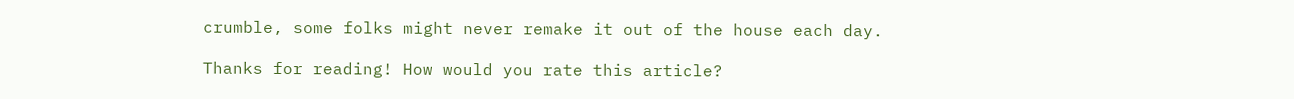crumble, some folks might never remake it out of the house each day.

Thanks for reading! How would you rate this article?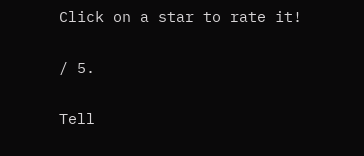Click on a star to rate it!

/ 5.

Tell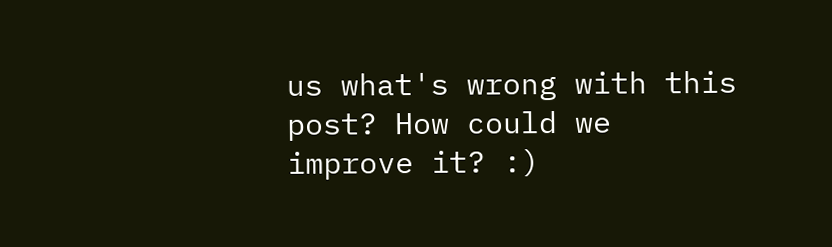us what's wrong with this post? How could we improve it? :)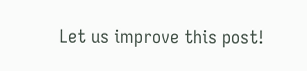Let us improve this post!